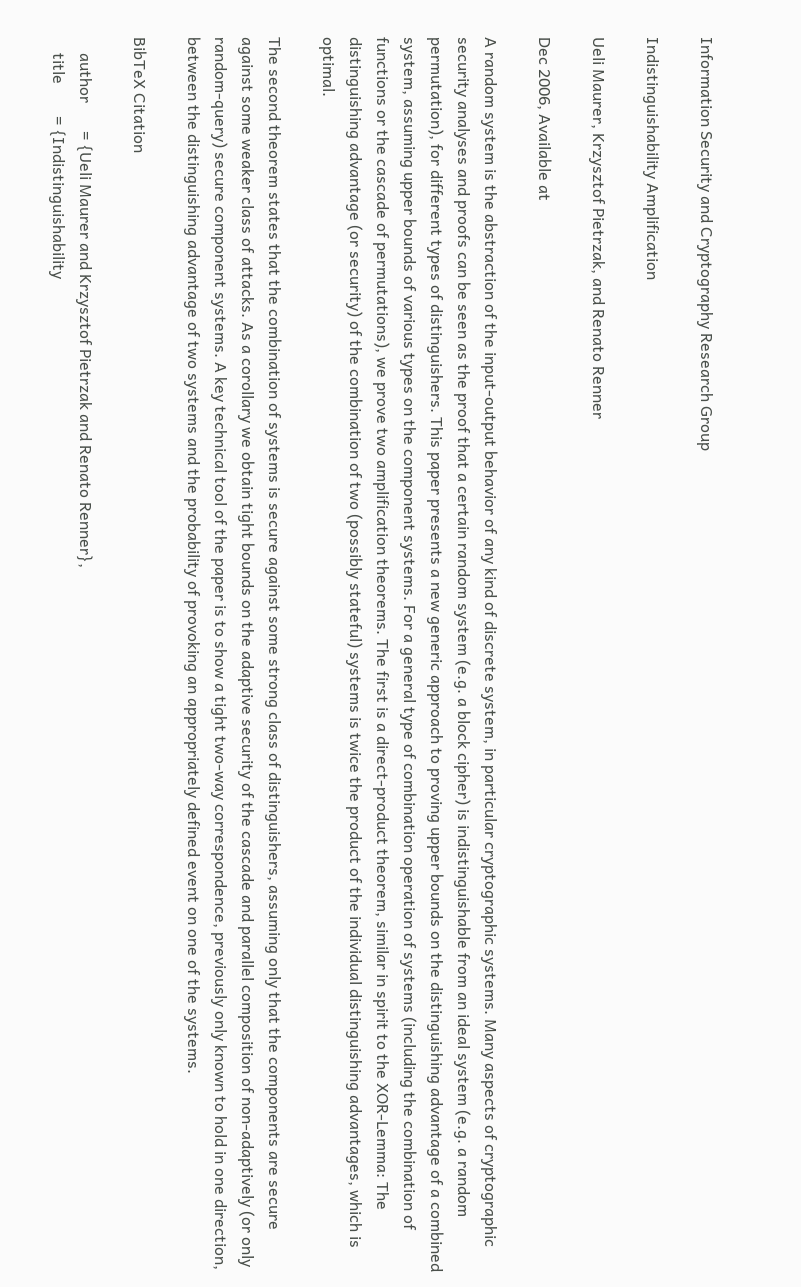Information Security and Cryptography Research Group

Indistinguishability Amplification

Ueli Maurer, Krzysztof Pietrzak, and Renato Renner

Dec 2006, Available at

A random system is the abstraction of the input-output behavior of any kind of discrete system, in particular cryptographic systems. Many aspects of cryptographic security analyses and proofs can be seen as the proof that a certain random system (e.g. a block cipher) is indistinguishable from an ideal system (e.g. a random permutation), for different types of distinguishers. This paper presents a new generic approach to proving upper bounds on the distinguishing advantage of a combined system, assuming upper bounds of various types on the component systems. For a general type of combination operation of systems (including the combination of functions or the cascade of permutations), we prove two amplification theorems. The first is a direct-product theorem, similar in spirit to the XOR-Lemma: The distinguishing advantage (or security) of the combination of two (possibly stateful) systems is twice the product of the individual distinguishing advantages, which is optimal.

The second theorem states that the combination of systems is secure against some strong class of distinguishers, assuming only that the components are secure against some weaker class of attacks. As a corollary we obtain tight bounds on the adaptive security of the cascade and parallel composition of non-adaptively (or only random-query) secure component systems. A key technical tool of the paper is to show a tight two-way correspondence, previously only known to hold in one direction, between the distinguishing advantage of two systems and the probability of provoking an appropriately defined event on one of the systems.

BibTeX Citation

    author       = {Ueli Maurer and Krzysztof Pietrzak and Renato Renner},
    title        = {Indistinguishability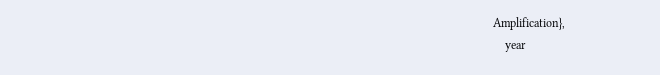Amplification},
    year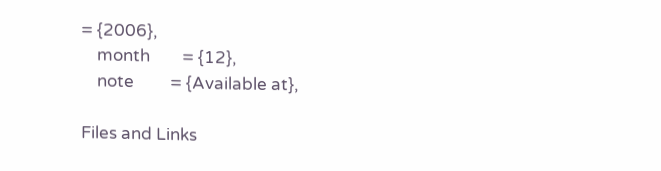= {2006},
    month        = {12},
    note         = {Available at},

Files and Links